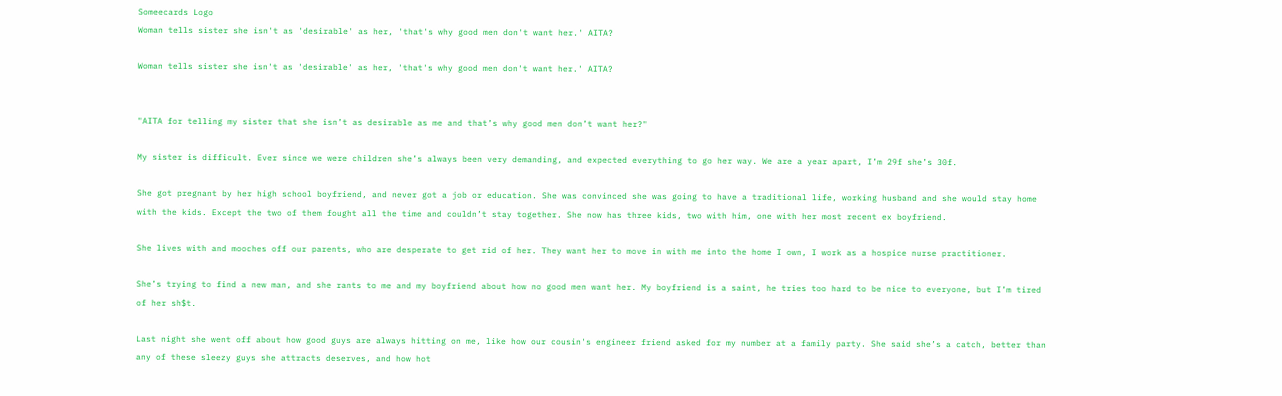Someecards Logo
Woman tells sister she isn't as 'desirable' as her, 'that's why good men don't want her.' AITA?

Woman tells sister she isn't as 'desirable' as her, 'that's why good men don't want her.' AITA?


"AITA for telling my sister that she isn’t as desirable as me and that’s why good men don’t want her?"

My sister is difficult. Ever since we were children she’s always been very demanding, and expected everything to go her way. We are a year apart, I’m 29f she’s 30f.

She got pregnant by her high school boyfriend, and never got a job or education. She was convinced she was going to have a traditional life, working husband and she would stay home with the kids. Except the two of them fought all the time and couldn’t stay together. She now has three kids, two with him, one with her most recent ex boyfriend.

She lives with and mooches off our parents, who are desperate to get rid of her. They want her to move in with me into the home I own, I work as a hospice nurse practitioner.

She’s trying to find a new man, and she rants to me and my boyfriend about how no good men want her. My boyfriend is a saint, he tries too hard to be nice to everyone, but I’m tired of her sh$t.

Last night she went off about how good guys are always hitting on me, like how our cousin's engineer friend asked for my number at a family party. She said she’s a catch, better than any of these sleezy guys she attracts deserves, and how hot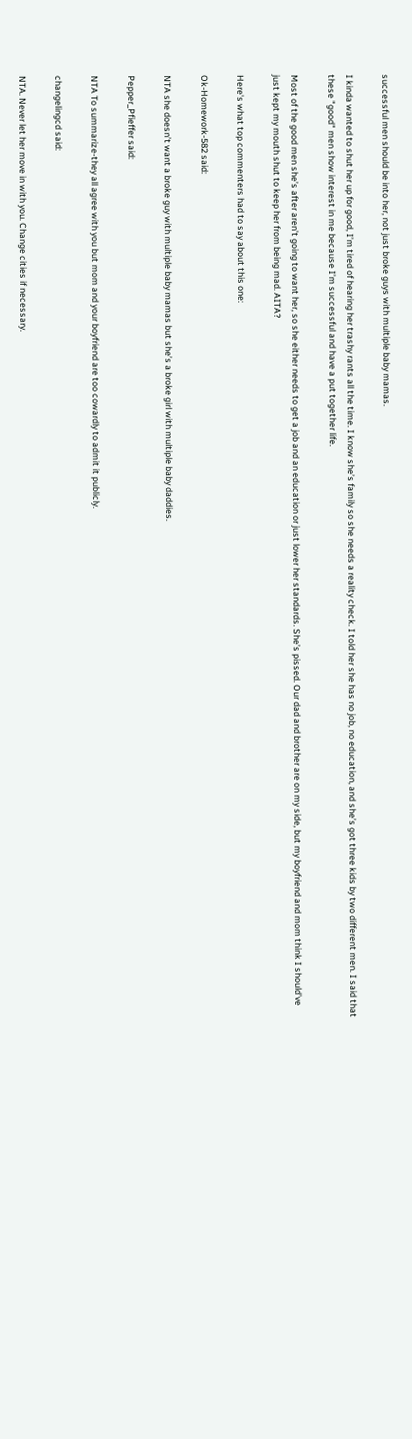successful men should be into her, not just broke guys with multiple baby mamas.

I kinda wanted to shut her up for good, I’m tired of hearing her trashy rants all the time. I know she’s family so she needs a reality check. I told her she has no job, no education, and she’s got three kids by two different men. I said that these "good" men show interest in me because I’m successful and have a put together life.

Most of the good men she’s after aren’t going to want her, so she either needs to get a job and an education or just lower her standards. She’s pissed. Our dad and brother are on my side, but my boyfriend and mom think I should’ve just kept my mouth shut to keep her from being mad. AITA?

Here's what top commenters had to say about this one:

Ok-Homework-582 said:

NTA she doesn’t want a broke guy with multiple baby mamas but she’s a broke girl with multiple baby daddies.

Pepper_Pfieffer said:

NTA To summarize-they all agree with you but mom and your boyfriend are too cowardly to admit it publicly.

changelingcd said:

NTA. Never let her move in with you. Change cities if necessary.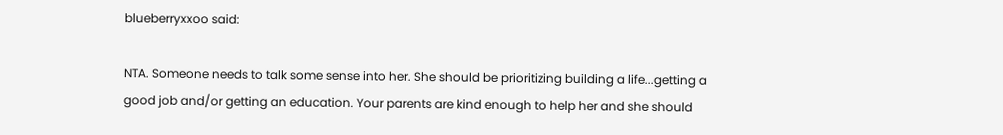blueberryxxoo said:

NTA. Someone needs to talk some sense into her. She should be prioritizing building a life...getting a good job and/or getting an education. Your parents are kind enough to help her and she should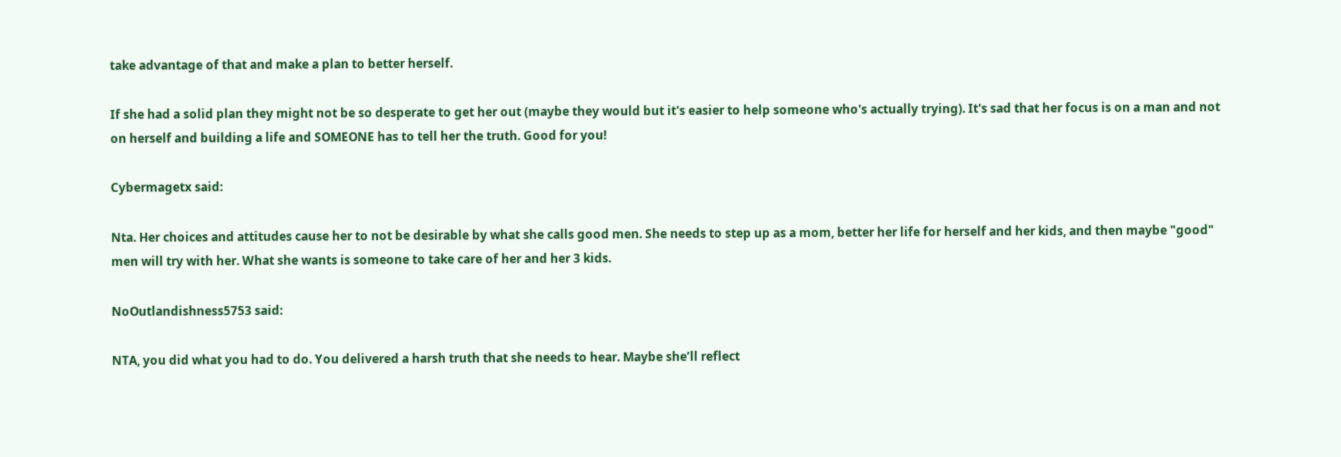take advantage of that and make a plan to better herself.

If she had a solid plan they might not be so desperate to get her out (maybe they would but it's easier to help someone who's actually trying). It's sad that her focus is on a man and not on herself and building a life and SOMEONE has to tell her the truth. Good for you!

Cybermagetx said:

Nta. Her choices and attitudes cause her to not be desirable by what she calls good men. She needs to step up as a mom, better her life for herself and her kids, and then maybe "good" men will try with her. What she wants is someone to take care of her and her 3 kids.

NoOutlandishness5753 said:

NTA, you did what you had to do. You delivered a harsh truth that she needs to hear. Maybe she’ll reflect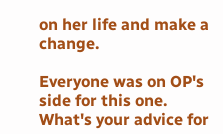on her life and make a change.

Everyone was on OP's side for this one. What's your advice for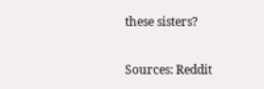these sisters?

Sources: Reddit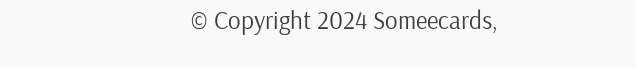© Copyright 2024 Someecards,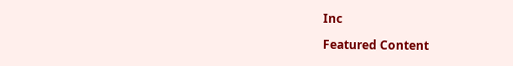Inc

Featured Content